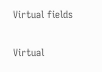Virtual fields

Virtual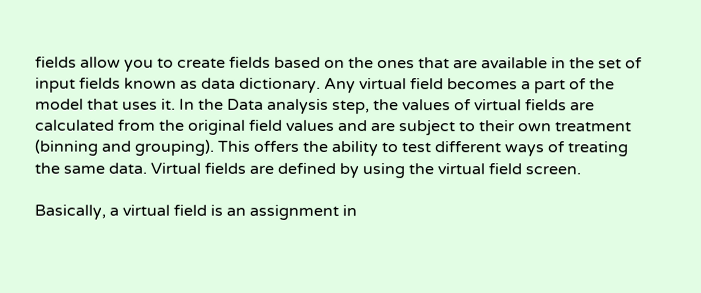fields allow you to create fields based on the ones that are available in the set of input fields known as data dictionary. Any virtual field becomes a part of the model that uses it. In the Data analysis step, the values of virtual fields are calculated from the original field values and are subject to their own treatment (binning and grouping). This offers the ability to test different ways of treating the same data. Virtual fields are defined by using the virtual field screen.

Basically, a virtual field is an assignment in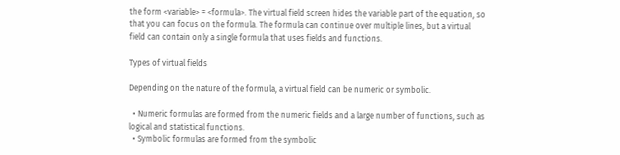the form <variable> = <formula>. The virtual field screen hides the variable part of the equation, so that you can focus on the formula. The formula can continue over multiple lines, but a virtual field can contain only a single formula that uses fields and functions.

Types of virtual fields

Depending on the nature of the formula, a virtual field can be numeric or symbolic.

  • Numeric formulas are formed from the numeric fields and a large number of functions, such as logical and statistical functions.
  • Symbolic formulas are formed from the symbolic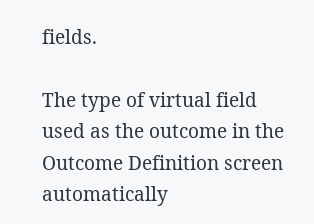fields.

The type of virtual field used as the outcome in the Outcome Definition screen automatically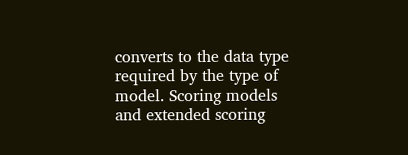converts to the data type required by the type of model. Scoring models and extended scoring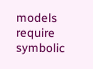models require symbolic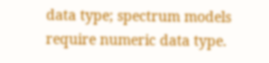data type; spectrum models require numeric data type.